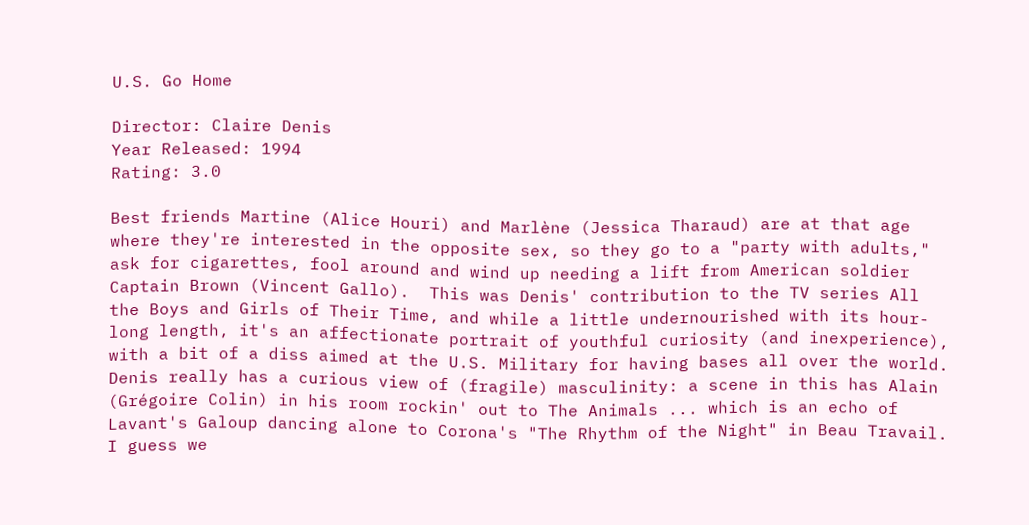U.S. Go Home

Director: Claire Denis
Year Released: 1994
Rating: 3.0

Best friends Martine (Alice Houri) and Marlène (Jessica Tharaud) are at that age where they're interested in the opposite sex, so they go to a "party with adults," ask for cigarettes, fool around and wind up needing a lift from American soldier Captain Brown (Vincent Gallo).  This was Denis' contribution to the TV series All the Boys and Girls of Their Time, and while a little undernourished with its hour-long length, it's an affectionate portrait of youthful curiosity (and inexperience), with a bit of a diss aimed at the U.S. Military for having bases all over the world.  Denis really has a curious view of (fragile) masculinity: a scene in this has Alain (Grégoire Colin) in his room rockin' out to The Animals ... which is an echo of Lavant's Galoup dancing alone to Corona's "The Rhythm of the Night" in Beau Travail.  I guess we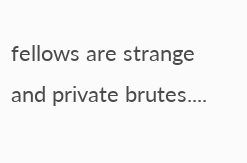fellows are strange and private brutes....